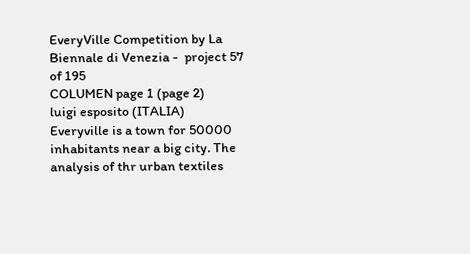EveryVille Competition by La Biennale di Venezia -  project 57 of 195
COLUMEN page 1 (page 2)
luigi esposito (ITALIA)
Everyville is a town for 50000 inhabitants near a big city. The analysis of thr urban textiles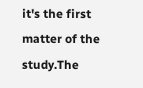it's the first matter of the study.The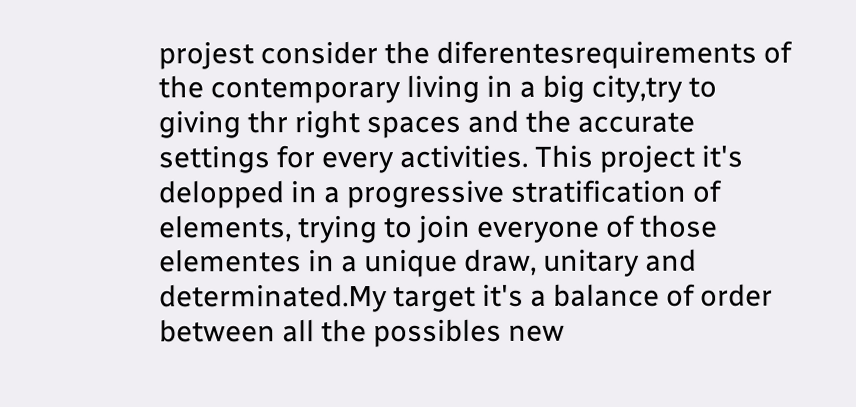projest consider the diferentesrequirements of the contemporary living in a big city,try to giving thr right spaces and the accurate settings for every activities. This project it's delopped in a progressive stratification of elements, trying to join everyone of those elementes in a unique draw, unitary and determinated.My target it's a balance of order between all the possibles new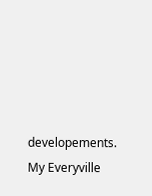developements. My Everyville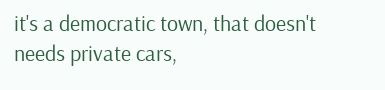it's a democratic town, that doesn't needs private cars,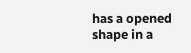has a opened shape in a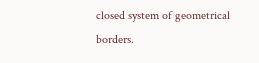closed system of geometrical borders.